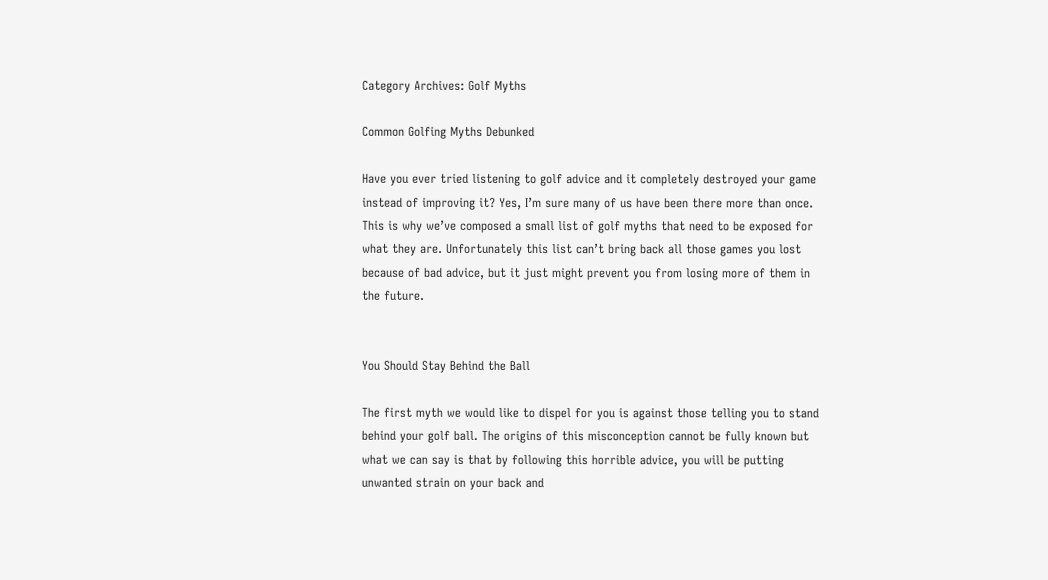Category Archives: Golf Myths

Common Golfing Myths Debunked

Have you ever tried listening to golf advice and it completely destroyed your game instead of improving it? Yes, I’m sure many of us have been there more than once. This is why we’ve composed a small list of golf myths that need to be exposed for what they are. Unfortunately this list can’t bring back all those games you lost because of bad advice, but it just might prevent you from losing more of them in the future.


You Should Stay Behind the Ball

The first myth we would like to dispel for you is against those telling you to stand behind your golf ball. The origins of this misconception cannot be fully known but what we can say is that by following this horrible advice, you will be putting unwanted strain on your back and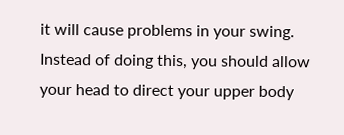it will cause problems in your swing. Instead of doing this, you should allow your head to direct your upper body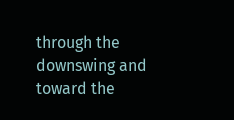through the downswing and toward the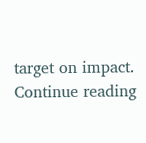target on impact.  Continue reading